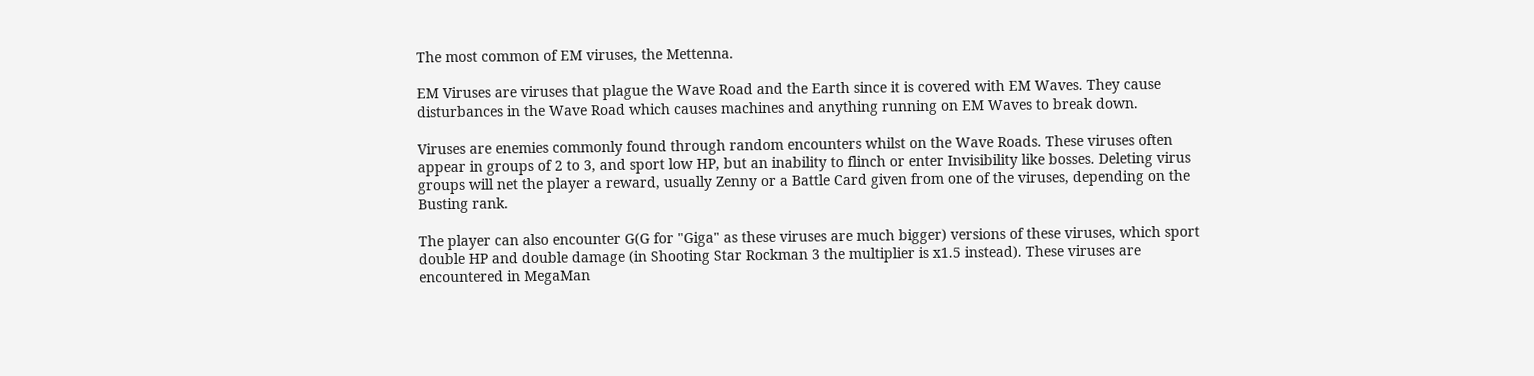The most common of EM viruses, the Mettenna.

EM Viruses are viruses that plague the Wave Road and the Earth since it is covered with EM Waves. They cause disturbances in the Wave Road which causes machines and anything running on EM Waves to break down.

Viruses are enemies commonly found through random encounters whilst on the Wave Roads. These viruses often appear in groups of 2 to 3, and sport low HP, but an inability to flinch or enter Invisibility like bosses. Deleting virus groups will net the player a reward, usually Zenny or a Battle Card given from one of the viruses, depending on the Busting rank.

The player can also encounter G(G for "Giga" as these viruses are much bigger) versions of these viruses, which sport double HP and double damage (in Shooting Star Rockman 3 the multiplier is x1.5 instead). These viruses are encountered in MegaMan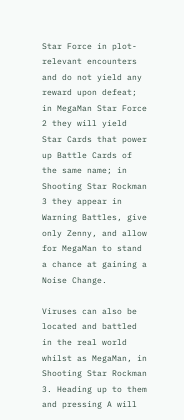Star Force in plot-relevant encounters and do not yield any reward upon defeat; in MegaMan Star Force 2 they will yield Star Cards that power up Battle Cards of the same name; in Shooting Star Rockman 3 they appear in Warning Battles, give only Zenny, and allow for MegaMan to stand a chance at gaining a Noise Change.

Viruses can also be located and battled in the real world whilst as MegaMan, in Shooting Star Rockman 3. Heading up to them and pressing A will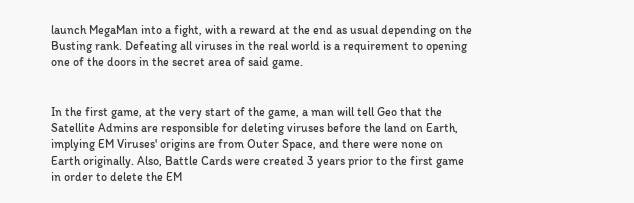launch MegaMan into a fight, with a reward at the end as usual depending on the Busting rank. Defeating all viruses in the real world is a requirement to opening one of the doors in the secret area of said game.


In the first game, at the very start of the game, a man will tell Geo that the Satellite Admins are responsible for deleting viruses before the land on Earth, implying EM Viruses' origins are from Outer Space, and there were none on Earth originally. Also, Battle Cards were created 3 years prior to the first game in order to delete the EM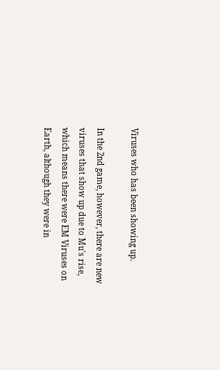Viruses who has been showing up.

In the 2nd game, however, there are new viruses that show up due to Mu's rise, which means there were EM Viruses on Earth, although they were in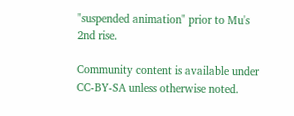"suspended animation" prior to Mu's 2nd rise.

Community content is available under CC-BY-SA unless otherwise noted.